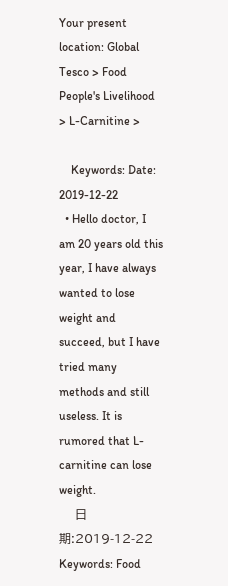Your present location: Global Tesco > Food People's Livelihood > L-Carnitine >

    Keywords: Date: 2019-12-22
  • Hello doctor, I am 20 years old this year, I have always wanted to lose weight and succeed, but I have tried many methods and still useless. It is rumored that L-carnitine can lose weight.
    日期:2019-12-22 Keywords: Food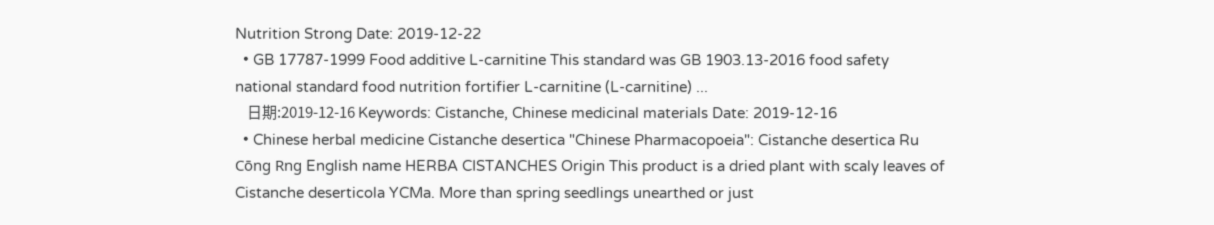Nutrition Strong Date: 2019-12-22
  • GB 17787-1999 Food additive L-carnitine This standard was GB 1903.13-2016 food safety national standard food nutrition fortifier L-carnitine (L-carnitine) ...
    日期:2019-12-16 Keywords: Cistanche, Chinese medicinal materials Date: 2019-12-16
  • Chinese herbal medicine Cistanche desertica "Chinese Pharmacopoeia": Cistanche desertica Ru Cōnɡ Rnɡ English name HERBA CISTANCHES Origin This product is a dried plant with scaly leaves of Cistanche deserticola YCMa. More than spring seedlings unearthed or just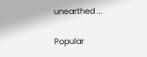unearthed ...

Popular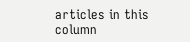articles in this column